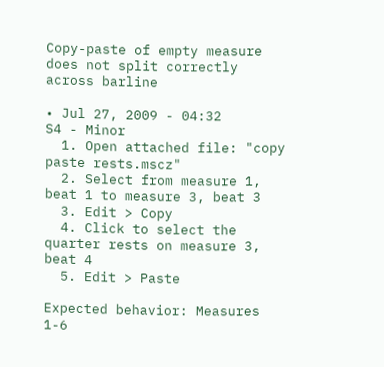Copy-paste of empty measure does not split correctly across barline

• Jul 27, 2009 - 04:32
S4 - Minor
  1. Open attached file: "copy paste rests.mscz"
  2. Select from measure 1, beat 1 to measure 3, beat 3
  3. Edit > Copy
  4. Click to select the quarter rests on measure 3, beat 4
  5. Edit > Paste

Expected behavior: Measures 1-6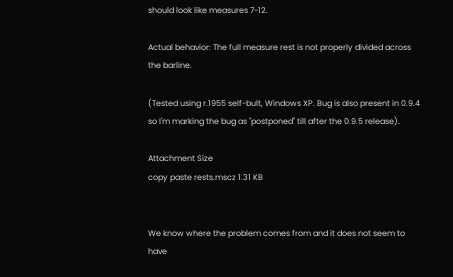should look like measures 7-12.

Actual behavior: The full measure rest is not properly divided across the barline.

(Tested using r.1955 self-bult, Windows XP. Bug is also present in 0.9.4 so I'm marking the bug as "postponed" till after the 0.9.5 release).

Attachment Size
copy paste rests.mscz 1.31 KB


We know where the problem comes from and it does not seem to have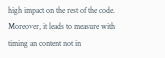high impact on the rest of the code.
Moreover, it leads to measure with timing an content not in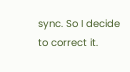sync. So I decide to correct it.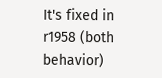It's fixed in r1958 (both behavior)